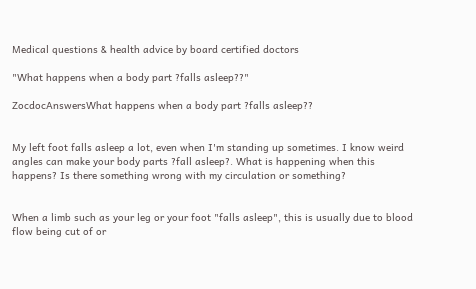Medical questions & health advice by board certified doctors

"What happens when a body part ?falls asleep??"

ZocdocAnswersWhat happens when a body part ?falls asleep??


My left foot falls asleep a lot, even when I'm standing up sometimes. I know weird angles can make your body parts ?fall asleep?. What is happening when this happens? Is there something wrong with my circulation or something?


When a limb such as your leg or your foot "falls asleep", this is usually due to blood flow being cut of or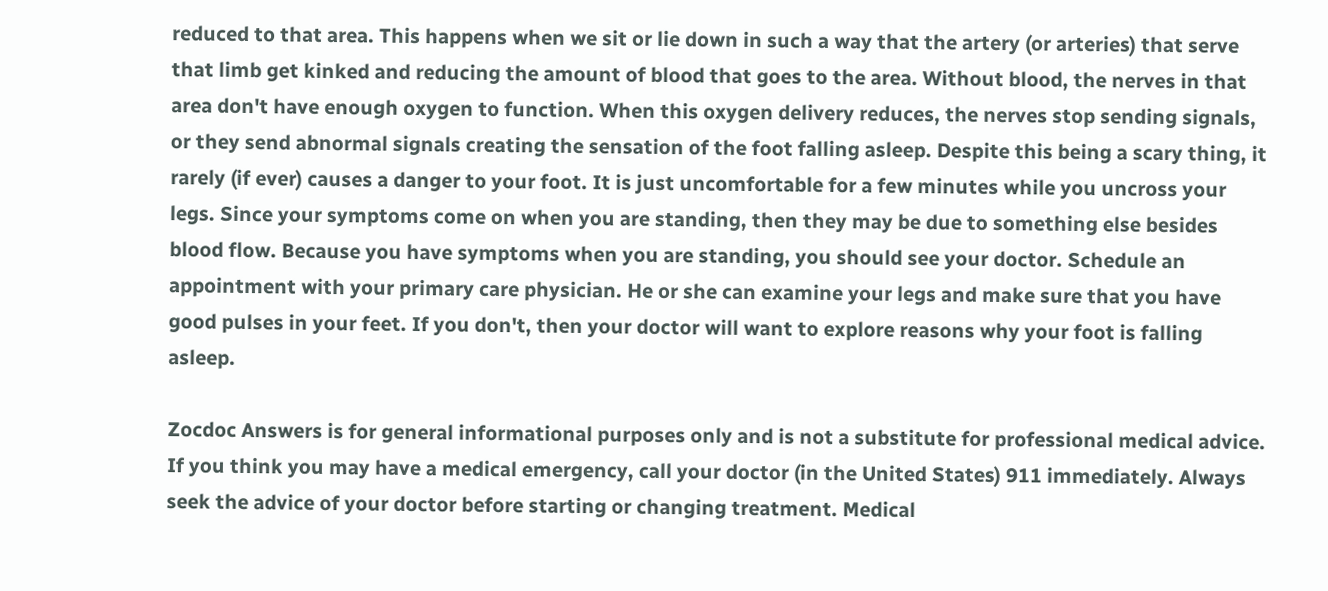reduced to that area. This happens when we sit or lie down in such a way that the artery (or arteries) that serve that limb get kinked and reducing the amount of blood that goes to the area. Without blood, the nerves in that area don't have enough oxygen to function. When this oxygen delivery reduces, the nerves stop sending signals, or they send abnormal signals creating the sensation of the foot falling asleep. Despite this being a scary thing, it rarely (if ever) causes a danger to your foot. It is just uncomfortable for a few minutes while you uncross your legs. Since your symptoms come on when you are standing, then they may be due to something else besides blood flow. Because you have symptoms when you are standing, you should see your doctor. Schedule an appointment with your primary care physician. He or she can examine your legs and make sure that you have good pulses in your feet. If you don't, then your doctor will want to explore reasons why your foot is falling asleep.

Zocdoc Answers is for general informational purposes only and is not a substitute for professional medical advice. If you think you may have a medical emergency, call your doctor (in the United States) 911 immediately. Always seek the advice of your doctor before starting or changing treatment. Medical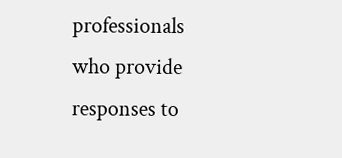professionals who provide responses to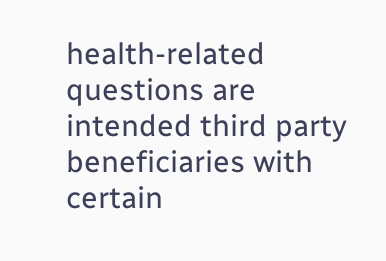health-related questions are intended third party beneficiaries with certain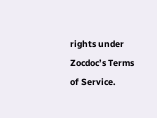rights under Zocdoc’s Terms of Service.